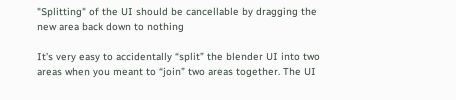"Splitting" of the UI should be cancellable by dragging the new area back down to nothing

It’s very easy to accidentally “split” the blender UI into two areas when you meant to “join” two areas together. The UI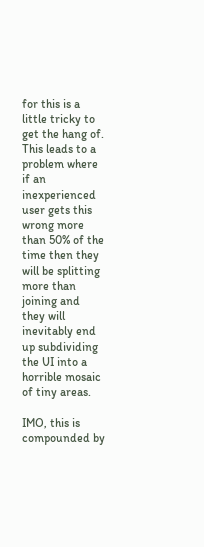for this is a little tricky to get the hang of. This leads to a problem where if an inexperienced user gets this wrong more than 50% of the time then they will be splitting more than joining and they will inevitably end up subdividing the UI into a horrible mosaic of tiny areas.

IMO, this is compounded by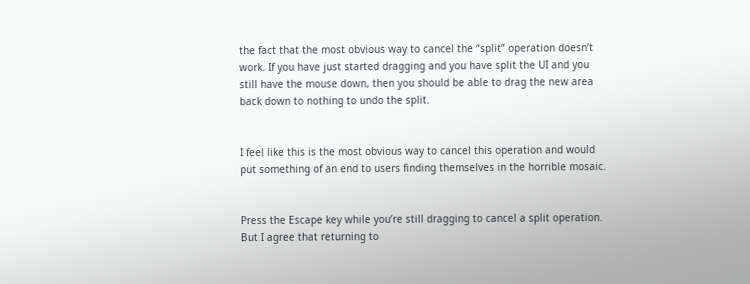the fact that the most obvious way to cancel the “split” operation doesn’t work. If you have just started dragging and you have split the UI and you still have the mouse down, then you should be able to drag the new area back down to nothing to undo the split.


I feel like this is the most obvious way to cancel this operation and would put something of an end to users finding themselves in the horrible mosaic.


Press the Escape key while you’re still dragging to cancel a split operation. But I agree that returning to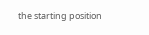the starting position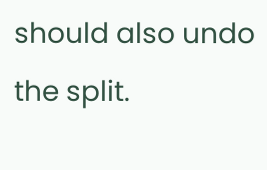should also undo the split.